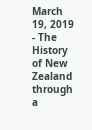March 19, 2019 - The History of New Zealand through a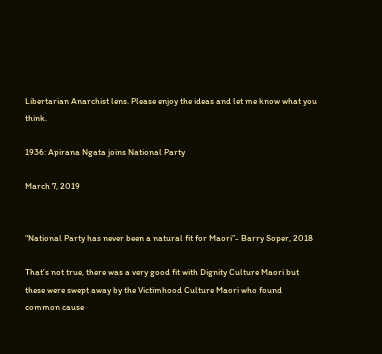Libertarian Anarchist lens. Please enjoy the ideas and let me know what you think.

1936: Apirana Ngata joins National Party

March 7, 2019


“National Party has never been a natural fit for Maori”- Barry Soper, 2018

That’s not true, there was a very good fit with Dignity Culture Maori but these were swept away by the Victimhood Culture Maori who found common cause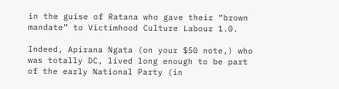in the guise of Ratana who gave their “brown mandate” to Victimhood Culture Labour 1.0.

Indeed, Apirana Ngata (on your $50 note,) who was totally DC, lived long enough to be part of the early National Party (in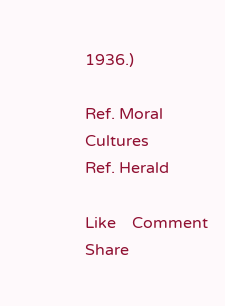1936.)

Ref. Moral Cultures
Ref. Herald

Like    Comment     Share